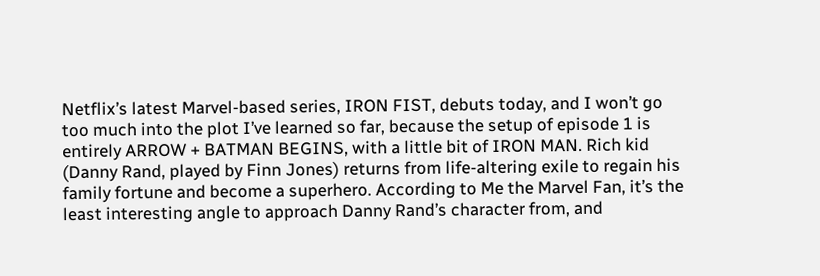Netflix’s latest Marvel-based series, IRON FIST, debuts today, and I won’t go too much into the plot I’ve learned so far, because the setup of episode 1 is entirely ARROW + BATMAN BEGINS, with a little bit of IRON MAN. Rich kid (Danny Rand, played by Finn Jones) returns from life-altering exile to regain his family fortune and become a superhero. According to Me the Marvel Fan, it’s the least interesting angle to approach Danny Rand’s character from, and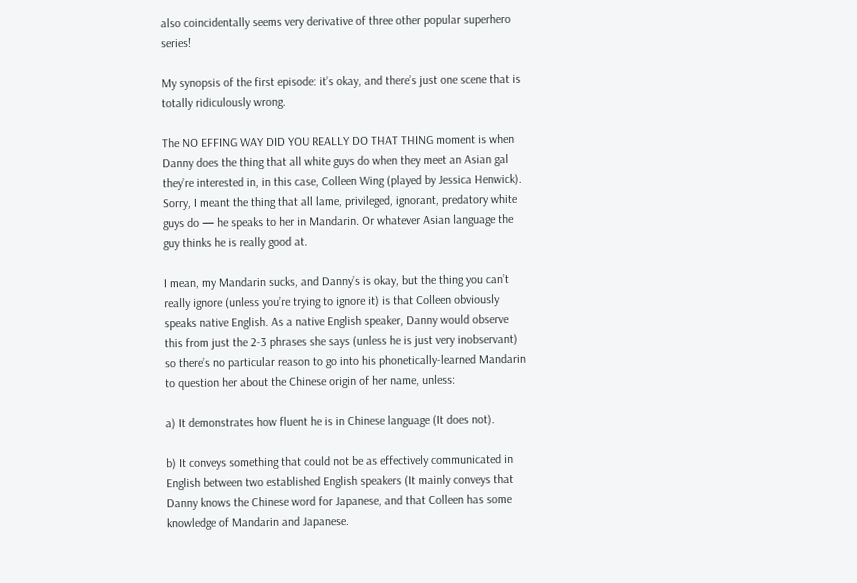also coincidentally seems very derivative of three other popular superhero series!

My synopsis of the first episode: it’s okay, and there’s just one scene that is totally ridiculously wrong.

The NO EFFING WAY DID YOU REALLY DO THAT THING moment is when Danny does the thing that all white guys do when they meet an Asian gal they’re interested in, in this case, Colleen Wing (played by Jessica Henwick). Sorry, I meant the thing that all lame, privileged, ignorant, predatory white guys do — he speaks to her in Mandarin. Or whatever Asian language the guy thinks he is really good at.

I mean, my Mandarin sucks, and Danny’s is okay, but the thing you can’t really ignore (unless you’re trying to ignore it) is that Colleen obviously speaks native English. As a native English speaker, Danny would observe this from just the 2-3 phrases she says (unless he is just very inobservant) so there’s no particular reason to go into his phonetically-learned Mandarin to question her about the Chinese origin of her name, unless:

a) It demonstrates how fluent he is in Chinese language (It does not).

b) It conveys something that could not be as effectively communicated in English between two established English speakers (It mainly conveys that Danny knows the Chinese word for Japanese, and that Colleen has some knowledge of Mandarin and Japanese.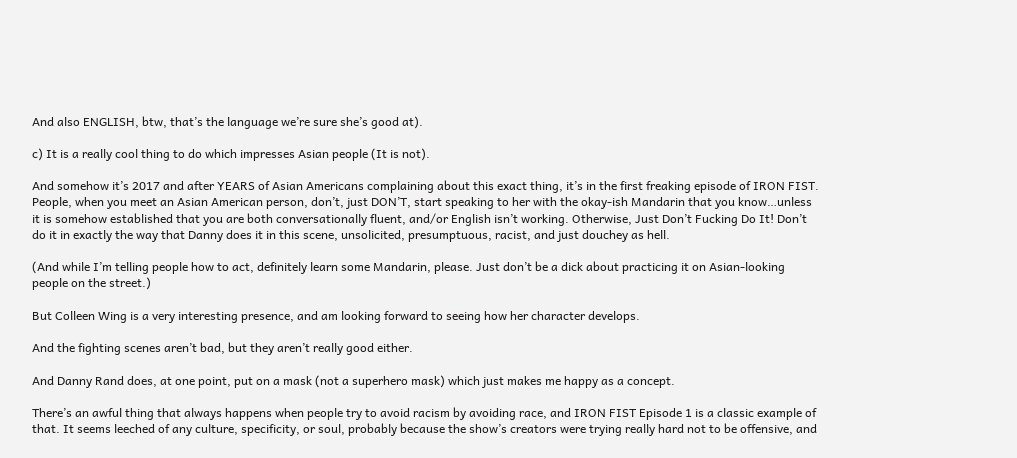And also ENGLISH, btw, that’s the language we’re sure she’s good at).

c) It is a really cool thing to do which impresses Asian people (It is not).

And somehow it’s 2017 and after YEARS of Asian Americans complaining about this exact thing, it’s in the first freaking episode of IRON FIST. People, when you meet an Asian American person, don’t, just DON’T, start speaking to her with the okay-ish Mandarin that you know…unless it is somehow established that you are both conversationally fluent, and/or English isn’t working. Otherwise, Just Don’t Fucking Do It! Don’t do it in exactly the way that Danny does it in this scene, unsolicited, presumptuous, racist, and just douchey as hell.

(And while I’m telling people how to act, definitely learn some Mandarin, please. Just don’t be a dick about practicing it on Asian-looking people on the street.)

But Colleen Wing is a very interesting presence, and am looking forward to seeing how her character develops.

And the fighting scenes aren’t bad, but they aren’t really good either.

And Danny Rand does, at one point, put on a mask (not a superhero mask) which just makes me happy as a concept.

There’s an awful thing that always happens when people try to avoid racism by avoiding race, and IRON FIST Episode 1 is a classic example of that. It seems leeched of any culture, specificity, or soul, probably because the show’s creators were trying really hard not to be offensive, and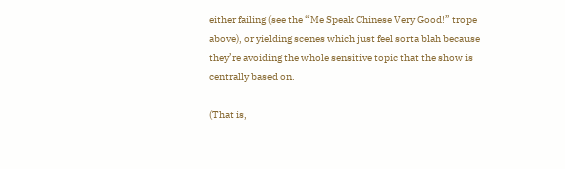either failing (see the “Me Speak Chinese Very Good!” trope above), or yielding scenes which just feel sorta blah because they’re avoiding the whole sensitive topic that the show is centrally based on.

(That is,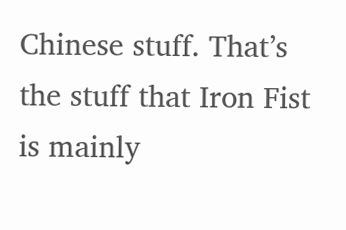Chinese stuff. That’s the stuff that Iron Fist is mainly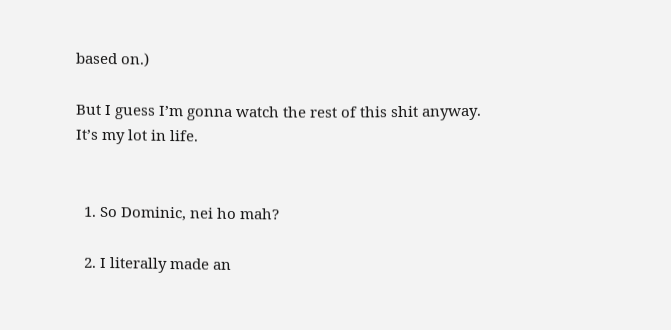based on.)

But I guess I’m gonna watch the rest of this shit anyway. It’s my lot in life.


  1. So Dominic, nei ho mah?

  2. I literally made an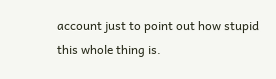account just to point out how stupid this whole thing is.